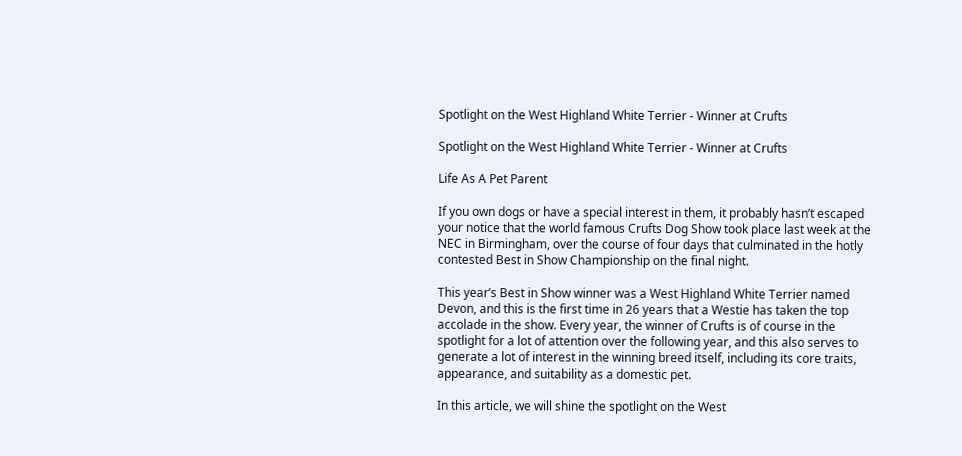Spotlight on the West Highland White Terrier - Winner at Crufts

Spotlight on the West Highland White Terrier - Winner at Crufts

Life As A Pet Parent

If you own dogs or have a special interest in them, it probably hasn’t escaped your notice that the world famous Crufts Dog Show took place last week at the NEC in Birmingham, over the course of four days that culminated in the hotly contested Best in Show Championship on the final night.

This year’s Best in Show winner was a West Highland White Terrier named Devon, and this is the first time in 26 years that a Westie has taken the top accolade in the show. Every year, the winner of Crufts is of course in the spotlight for a lot of attention over the following year, and this also serves to generate a lot of interest in the winning breed itself, including its core traits, appearance, and suitability as a domestic pet.

In this article, we will shine the spotlight on the West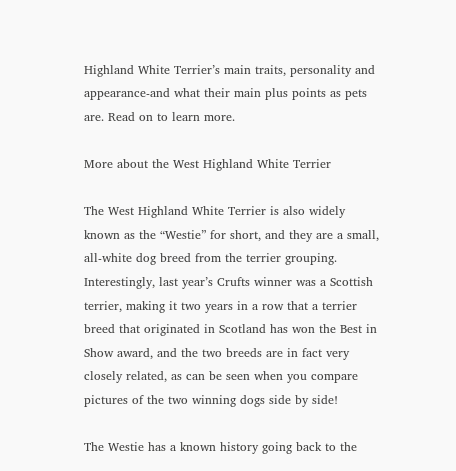Highland White Terrier’s main traits, personality and appearance-and what their main plus points as pets are. Read on to learn more.

More about the West Highland White Terrier

The West Highland White Terrier is also widely known as the “Westie” for short, and they are a small, all-white dog breed from the terrier grouping. Interestingly, last year’s Crufts winner was a Scottish terrier, making it two years in a row that a terrier breed that originated in Scotland has won the Best in Show award, and the two breeds are in fact very closely related, as can be seen when you compare pictures of the two winning dogs side by side!

The Westie has a known history going back to the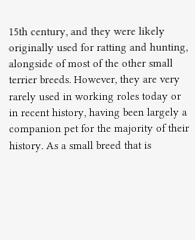15th century, and they were likely originally used for ratting and hunting, alongside of most of the other small terrier breeds. However, they are very rarely used in working roles today or in recent history, having been largely a companion pet for the majority of their history. As a small breed that is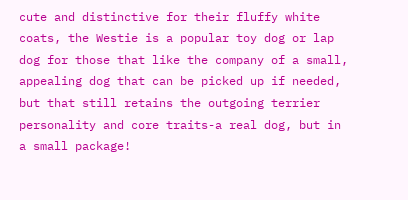cute and distinctive for their fluffy white coats, the Westie is a popular toy dog or lap dog for those that like the company of a small, appealing dog that can be picked up if needed, but that still retains the outgoing terrier personality and core traits-a real dog, but in a small package!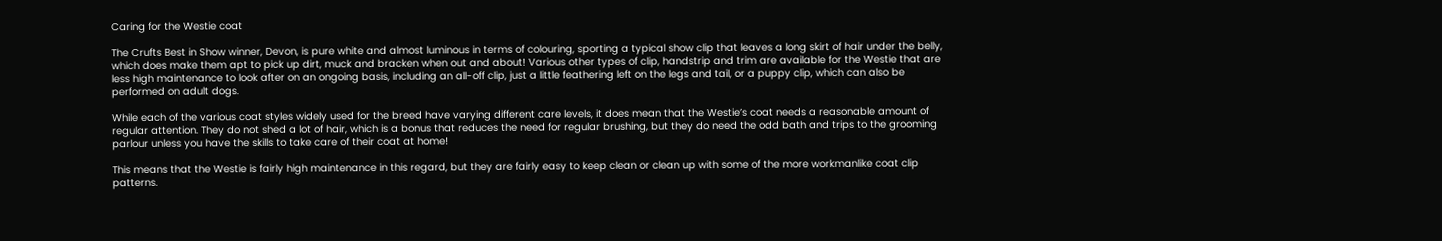Caring for the Westie coat

The Crufts Best in Show winner, Devon, is pure white and almost luminous in terms of colouring, sporting a typical show clip that leaves a long skirt of hair under the belly, which does make them apt to pick up dirt, muck and bracken when out and about! Various other types of clip, handstrip and trim are available for the Westie that are less high maintenance to look after on an ongoing basis, including an all-off clip, just a little feathering left on the legs and tail, or a puppy clip, which can also be performed on adult dogs.

While each of the various coat styles widely used for the breed have varying different care levels, it does mean that the Westie’s coat needs a reasonable amount of regular attention. They do not shed a lot of hair, which is a bonus that reduces the need for regular brushing, but they do need the odd bath and trips to the grooming parlour unless you have the skills to take care of their coat at home!

This means that the Westie is fairly high maintenance in this regard, but they are fairly easy to keep clean or clean up with some of the more workmanlike coat clip patterns.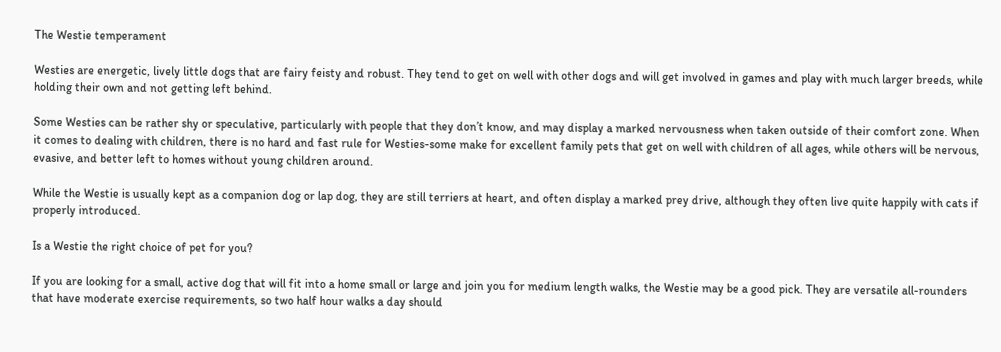The Westie temperament

Westies are energetic, lively little dogs that are fairy feisty and robust. They tend to get on well with other dogs and will get involved in games and play with much larger breeds, while holding their own and not getting left behind.

Some Westies can be rather shy or speculative, particularly with people that they don’t know, and may display a marked nervousness when taken outside of their comfort zone. When it comes to dealing with children, there is no hard and fast rule for Westies-some make for excellent family pets that get on well with children of all ages, while others will be nervous, evasive, and better left to homes without young children around.

While the Westie is usually kept as a companion dog or lap dog, they are still terriers at heart, and often display a marked prey drive, although they often live quite happily with cats if properly introduced.

Is a Westie the right choice of pet for you?

If you are looking for a small, active dog that will fit into a home small or large and join you for medium length walks, the Westie may be a good pick. They are versatile all-rounders that have moderate exercise requirements, so two half hour walks a day should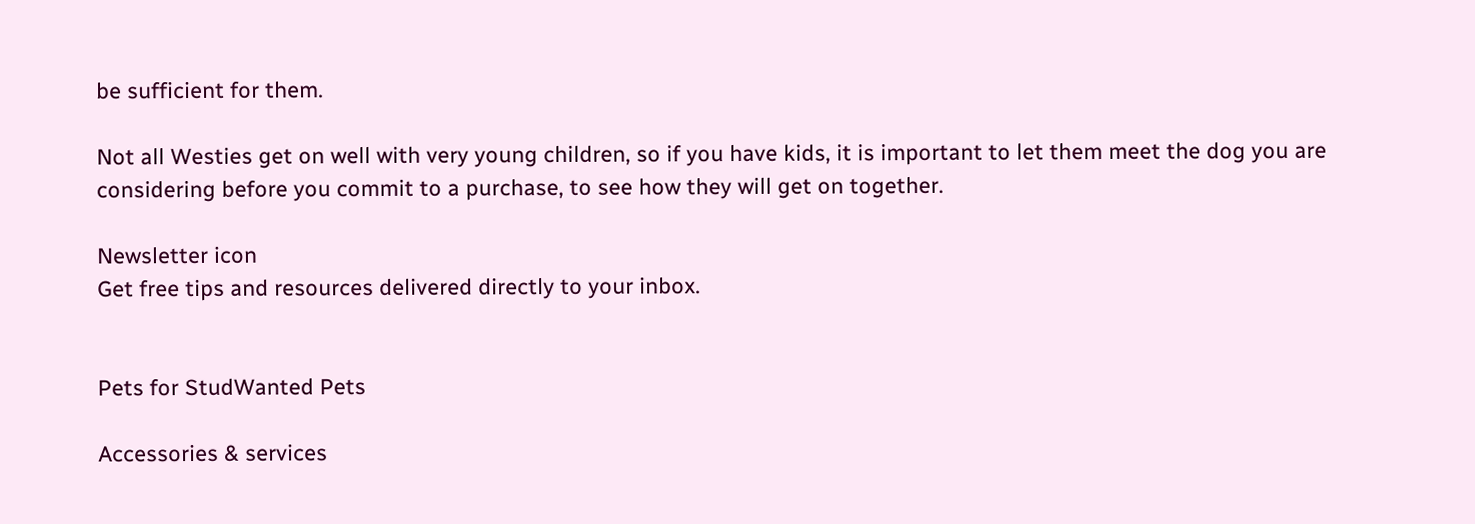be sufficient for them.

Not all Westies get on well with very young children, so if you have kids, it is important to let them meet the dog you are considering before you commit to a purchase, to see how they will get on together.

Newsletter icon
Get free tips and resources delivered directly to your inbox.


Pets for StudWanted Pets

Accessories & services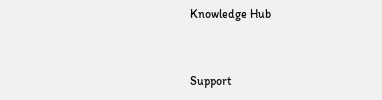Knowledge Hub


Support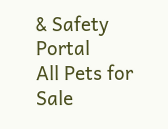& Safety Portal
All Pets for Sale